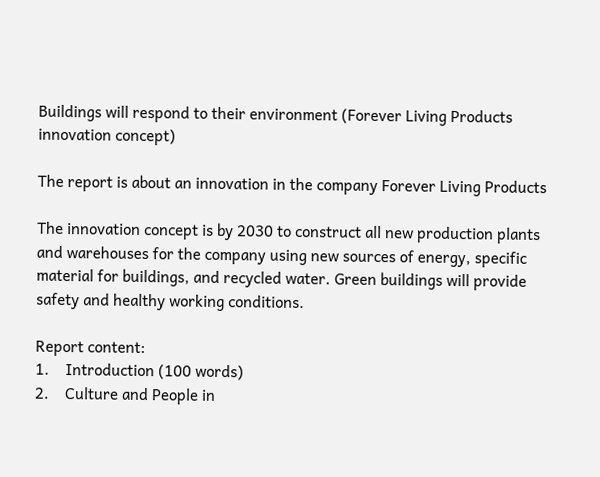Buildings will respond to their environment (Forever Living Products innovation concept)

The report is about an innovation in the company Forever Living Products

The innovation concept is by 2030 to construct all new production plants and warehouses for the company using new sources of energy, specific material for buildings, and recycled water. Green buildings will provide safety and healthy working conditions.

Report content:
1.    Introduction (100 words)
2.    Culture and People in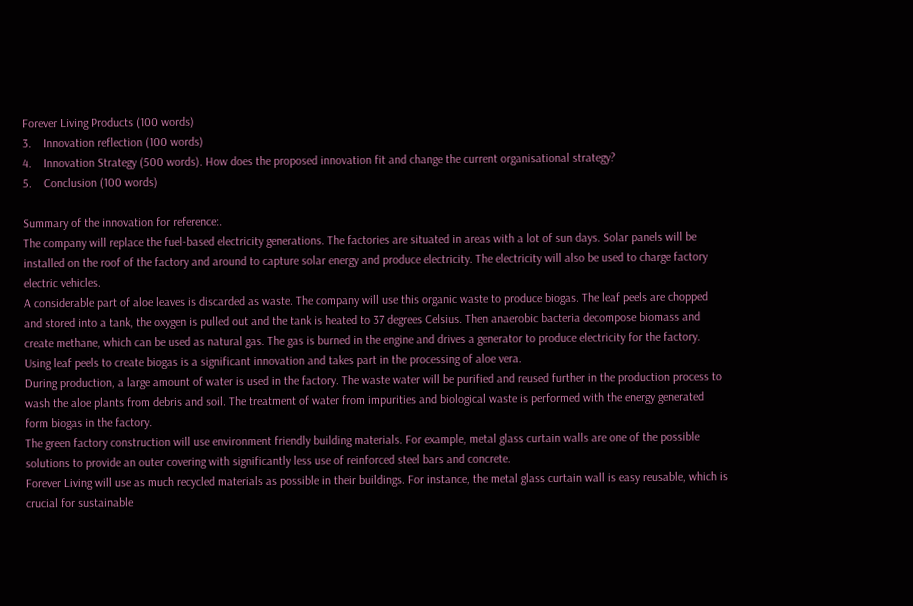Forever Living Products (100 words)
3.    Innovation reflection (100 words)
4.    Innovation Strategy (500 words). How does the proposed innovation fit and change the current organisational strategy?
5.    Conclusion (100 words)

Summary of the innovation for reference:.
The company will replace the fuel-based electricity generations. The factories are situated in areas with a lot of sun days. Solar panels will be installed on the roof of the factory and around to capture solar energy and produce electricity. The electricity will also be used to charge factory electric vehicles.
A considerable part of aloe leaves is discarded as waste. The company will use this organic waste to produce biogas. The leaf peels are chopped and stored into a tank, the oxygen is pulled out and the tank is heated to 37 degrees Celsius. Then anaerobic bacteria decompose biomass and create methane, which can be used as natural gas. The gas is burned in the engine and drives a generator to produce electricity for the factory.
Using leaf peels to create biogas is a significant innovation and takes part in the processing of aloe vera.
During production, a large amount of water is used in the factory. The waste water will be purified and reused further in the production process to wash the aloe plants from debris and soil. The treatment of water from impurities and biological waste is performed with the energy generated form biogas in the factory.
The green factory construction will use environment friendly building materials. For example, metal glass curtain walls are one of the possible solutions to provide an outer covering with significantly less use of reinforced steel bars and concrete.
Forever Living will use as much recycled materials as possible in their buildings. For instance, the metal glass curtain wall is easy reusable, which is crucial for sustainable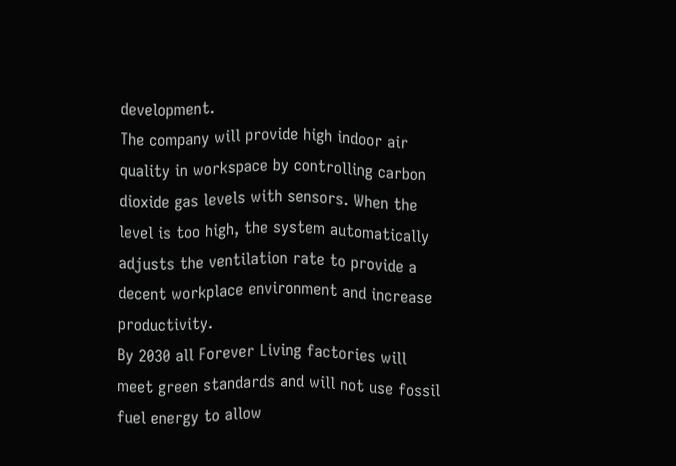development.
The company will provide high indoor air quality in workspace by controlling carbon dioxide gas levels with sensors. When the level is too high, the system automatically adjusts the ventilation rate to provide a decent workplace environment and increase productivity.
By 2030 all Forever Living factories will meet green standards and will not use fossil fuel energy to allow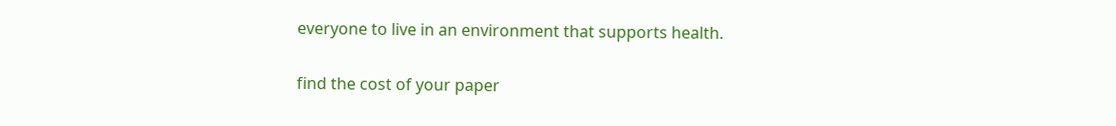everyone to live in an environment that supports health.

find the cost of your paper